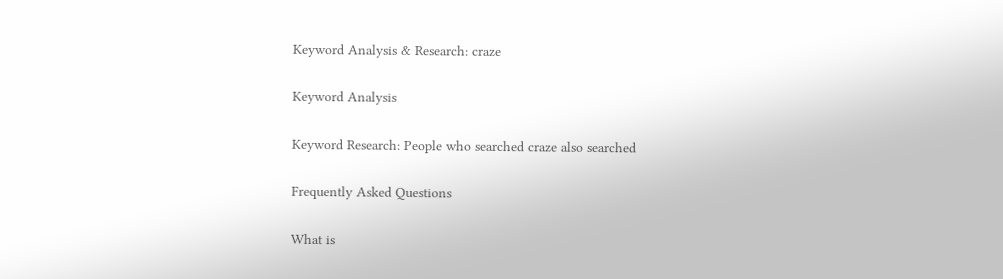Keyword Analysis & Research: craze

Keyword Analysis

Keyword Research: People who searched craze also searched

Frequently Asked Questions

What is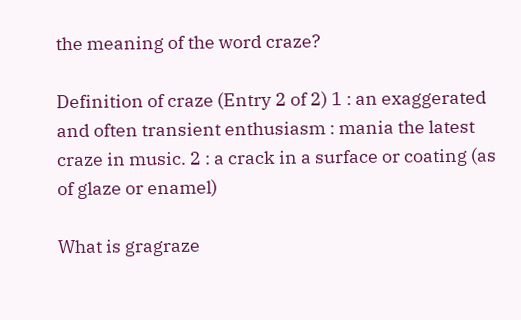the meaning of the word craze?

Definition of craze (Entry 2 of 2) 1 : an exaggerated and often transient enthusiasm : mania the latest craze in music. 2 : a crack in a surface or coating (as of glaze or enamel)

What is gragraze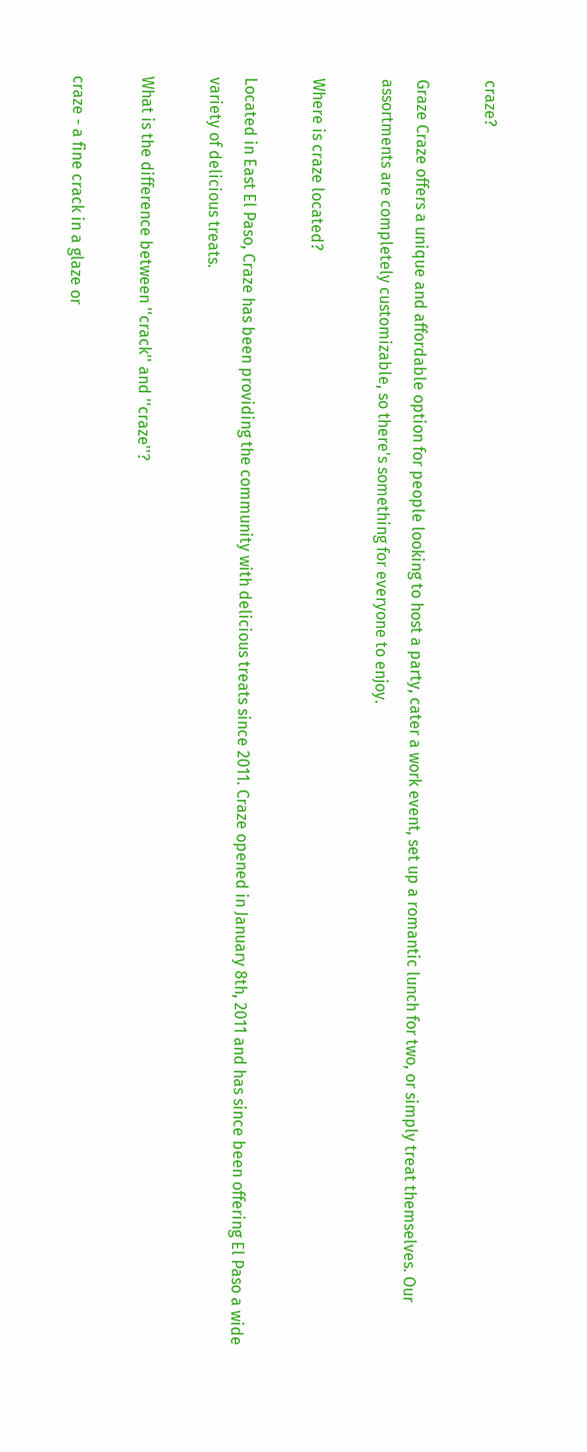craze?

Graze Craze offers a unique and affordable option for people looking to host a party, cater a work event, set up a romantic lunch for two, or simply treat themselves. Our assortments are completely customizable, so there's something for everyone to enjoy.

Where is craze located?

Located in East El Paso, Craze has been providing the community with delicious treats since 2011. Craze opened in January 8th, 2011 and has since been offering El Paso a wide variety of delicious treats.

What is the difference between ''crack'' and ''craze''?

craze - a fine crack in a glaze or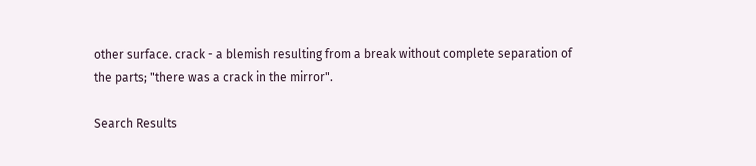other surface. crack - a blemish resulting from a break without complete separation of the parts; "there was a crack in the mirror".

Search Results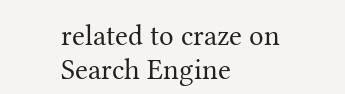related to craze on Search Engine